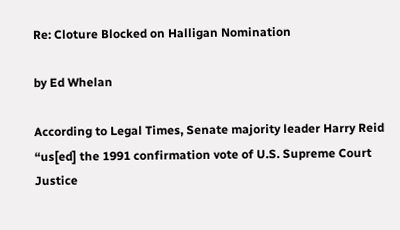Re: Cloture Blocked on Halligan Nomination

by Ed Whelan

According to Legal Times, Senate majority leader Harry Reid “us[ed] the 1991 confirmation vote of U.S. Supreme Court Justice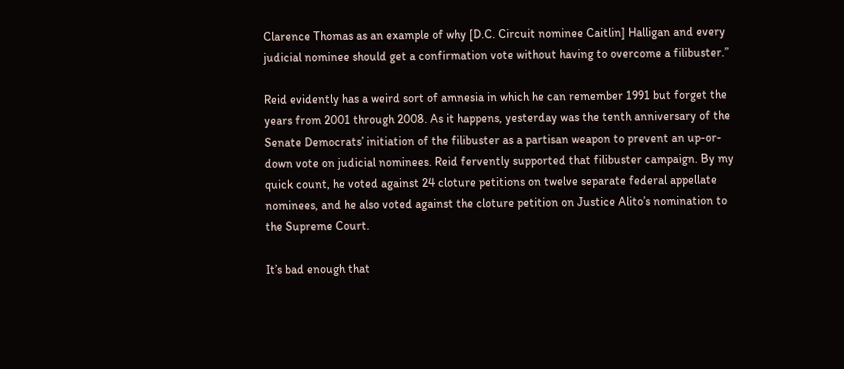Clarence Thomas as an example of why [D.C. Circuit nominee Caitlin] Halligan and every judicial nominee should get a confirmation vote without having to overcome a filibuster.”

Reid evidently has a weird sort of amnesia in which he can remember 1991 but forget the years from 2001 through 2008. As it happens, yesterday was the tenth anniversary of the Senate Democrats’ initiation of the filibuster as a partisan weapon to prevent an up-or-down vote on judicial nominees. Reid fervently supported that filibuster campaign. By my quick count, he voted against 24 cloture petitions on twelve separate federal appellate nominees, and he also voted against the cloture petition on Justice Alito’s nomination to the Supreme Court.

It’s bad enough that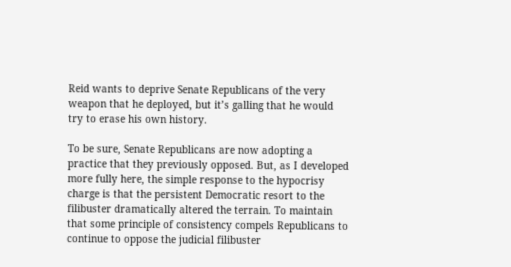Reid wants to deprive Senate Republicans of the very weapon that he deployed, but it’s galling that he would try to erase his own history.

To be sure, Senate Republicans are now adopting a practice that they previously opposed. But, as I developed more fully here, the simple response to the hypocrisy charge is that the persistent Democratic resort to the filibuster dramatically altered the terrain. To maintain that some principle of consistency compels Republicans to continue to oppose the judicial filibuster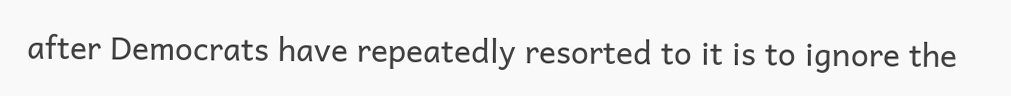after Democrats have repeatedly resorted to it is to ignore the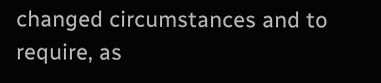changed circumstances and to require, as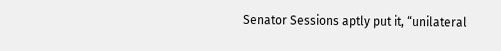Senator Sessions aptly put it, “unilateral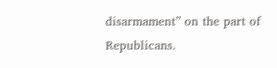disarmament” on the part of Republicans.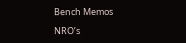Bench Memos

NRO’s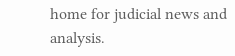home for judicial news and analysis.